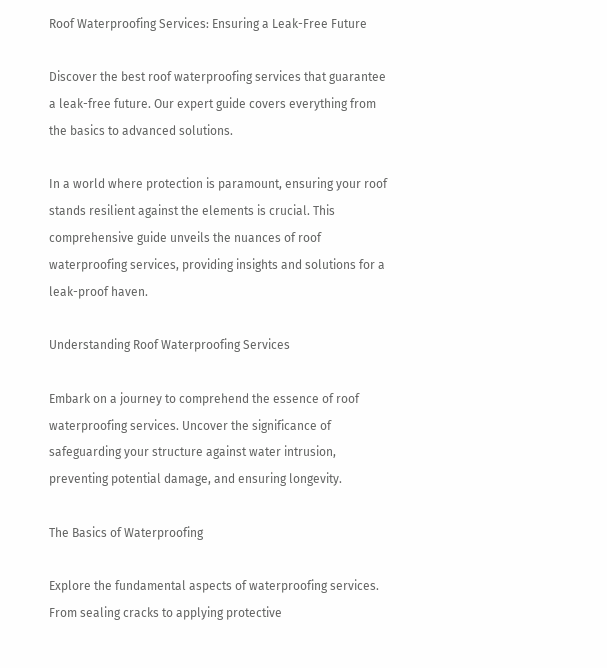Roof Waterproofing Services: Ensuring a Leak-Free Future

Discover the best roof waterproofing services that guarantee a leak-free future. Our expert guide covers everything from the basics to advanced solutions.

In a world where protection is paramount, ensuring your roof stands resilient against the elements is crucial. This comprehensive guide unveils the nuances of roof waterproofing services, providing insights and solutions for a leak-proof haven.

Understanding Roof Waterproofing Services

Embark on a journey to comprehend the essence of roof waterproofing services. Uncover the significance of safeguarding your structure against water intrusion, preventing potential damage, and ensuring longevity.

The Basics of Waterproofing

Explore the fundamental aspects of waterproofing services. From sealing cracks to applying protective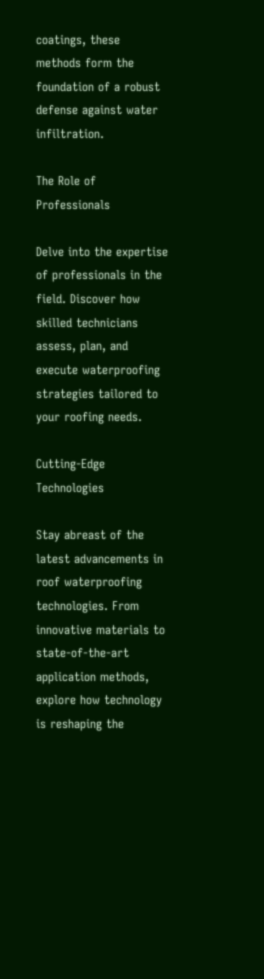coatings, these methods form the foundation of a robust defense against water infiltration.

The Role of Professionals

Delve into the expertise of professionals in the field. Discover how skilled technicians assess, plan, and execute waterproofing strategies tailored to your roofing needs.

Cutting-Edge Technologies

Stay abreast of the latest advancements in roof waterproofing technologies. From innovative materials to state-of-the-art application methods, explore how technology is reshaping the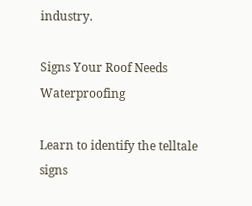industry.

Signs Your Roof Needs Waterproofing

Learn to identify the telltale signs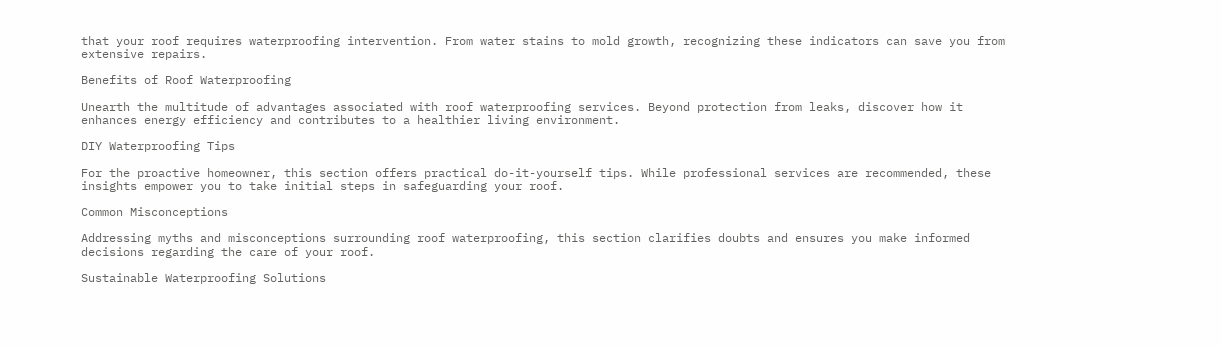that your roof requires waterproofing intervention. From water stains to mold growth, recognizing these indicators can save you from extensive repairs.

Benefits of Roof Waterproofing

Unearth the multitude of advantages associated with roof waterproofing services. Beyond protection from leaks, discover how it enhances energy efficiency and contributes to a healthier living environment.

DIY Waterproofing Tips

For the proactive homeowner, this section offers practical do-it-yourself tips. While professional services are recommended, these insights empower you to take initial steps in safeguarding your roof.

Common Misconceptions

Addressing myths and misconceptions surrounding roof waterproofing, this section clarifies doubts and ensures you make informed decisions regarding the care of your roof.

Sustainable Waterproofing Solutions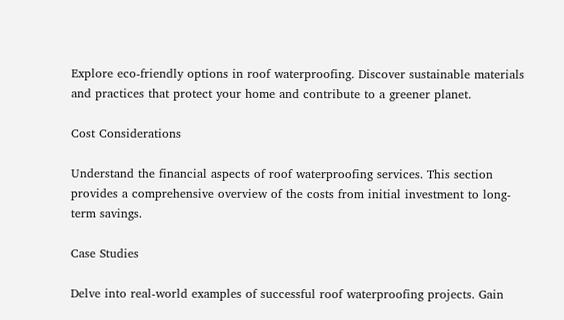Explore eco-friendly options in roof waterproofing. Discover sustainable materials and practices that protect your home and contribute to a greener planet.

Cost Considerations

Understand the financial aspects of roof waterproofing services. This section provides a comprehensive overview of the costs from initial investment to long-term savings.

Case Studies

Delve into real-world examples of successful roof waterproofing projects. Gain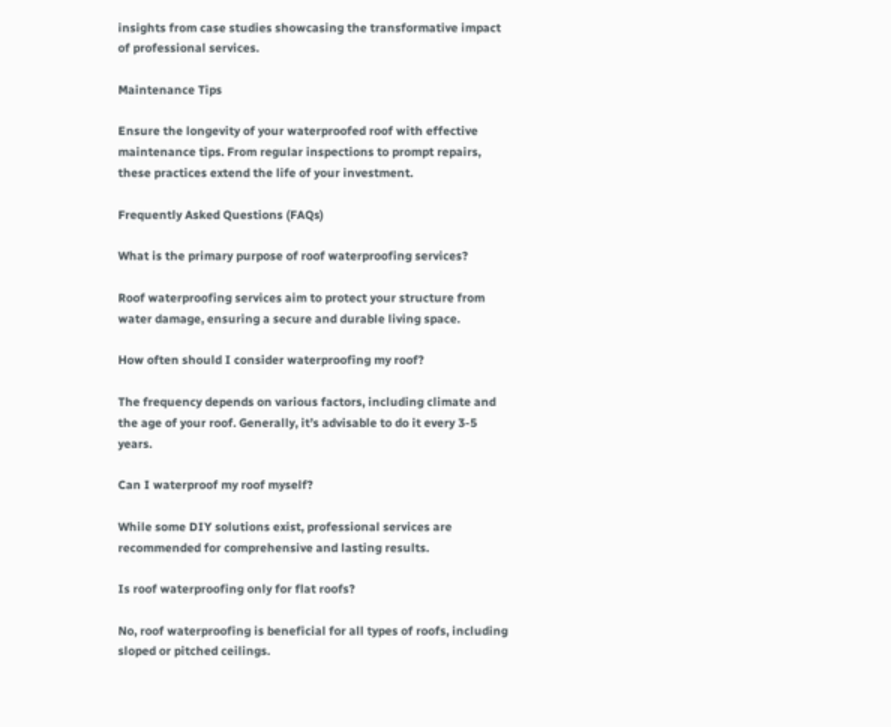insights from case studies showcasing the transformative impact of professional services.

Maintenance Tips

Ensure the longevity of your waterproofed roof with effective maintenance tips. From regular inspections to prompt repairs, these practices extend the life of your investment.

Frequently Asked Questions (FAQs)

What is the primary purpose of roof waterproofing services?

Roof waterproofing services aim to protect your structure from water damage, ensuring a secure and durable living space.

How often should I consider waterproofing my roof?

The frequency depends on various factors, including climate and the age of your roof. Generally, it’s advisable to do it every 3-5 years.

Can I waterproof my roof myself?

While some DIY solutions exist, professional services are recommended for comprehensive and lasting results.

Is roof waterproofing only for flat roofs?

No, roof waterproofing is beneficial for all types of roofs, including sloped or pitched ceilings.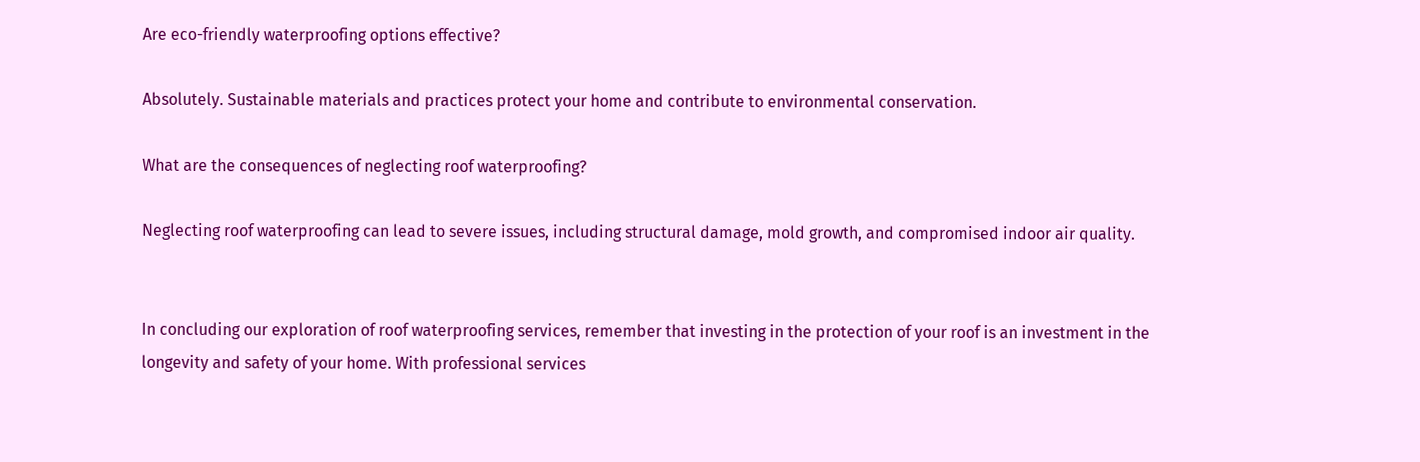Are eco-friendly waterproofing options effective?

Absolutely. Sustainable materials and practices protect your home and contribute to environmental conservation.

What are the consequences of neglecting roof waterproofing?

Neglecting roof waterproofing can lead to severe issues, including structural damage, mold growth, and compromised indoor air quality.


In concluding our exploration of roof waterproofing services, remember that investing in the protection of your roof is an investment in the longevity and safety of your home. With professional services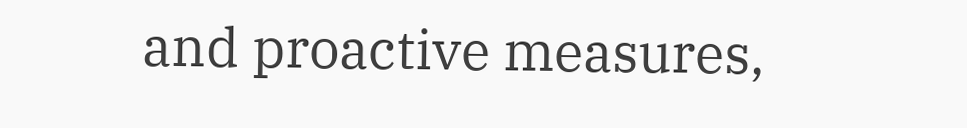and proactive measures,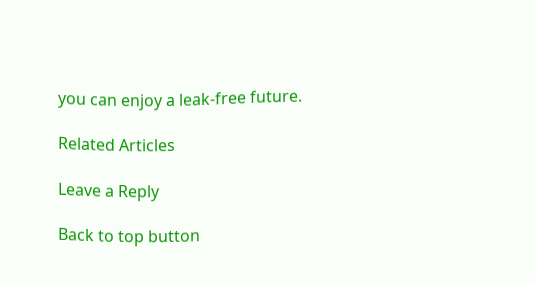you can enjoy a leak-free future.

Related Articles

Leave a Reply

Back to top button